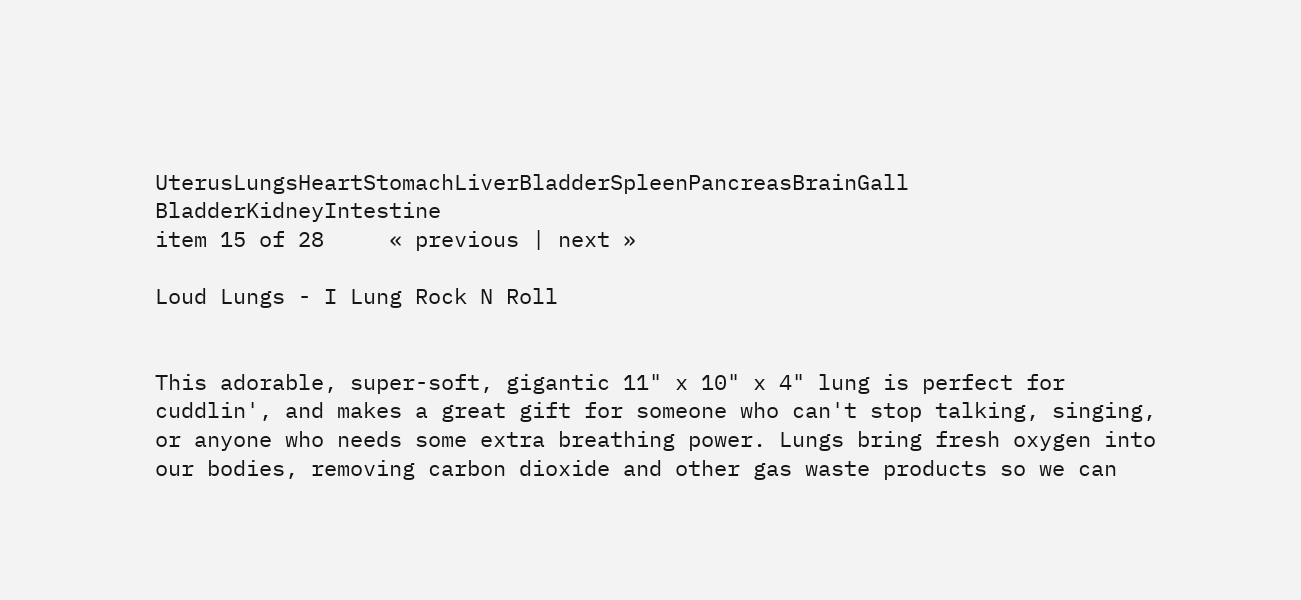UterusLungsHeartStomachLiverBladderSpleenPancreasBrainGall BladderKidneyIntestine
item 15 of 28     « previous | next »

Loud Lungs - I Lung Rock N Roll


This adorable, super-soft, gigantic 11" x 10" x 4" lung is perfect for cuddlin', and makes a great gift for someone who can't stop talking, singing, or anyone who needs some extra breathing power. Lungs bring fresh oxygen into our bodies, removing carbon dioxide and other gas waste products so we can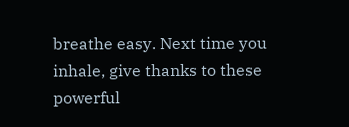breathe easy. Next time you inhale, give thanks to these powerful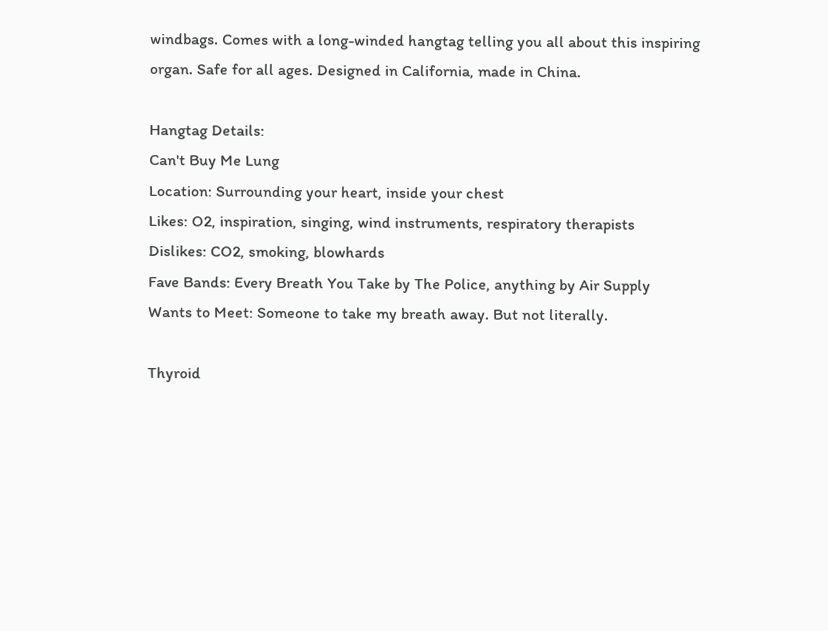windbags. Comes with a long-winded hangtag telling you all about this inspiring organ. Safe for all ages. Designed in California, made in China.

Hangtag Details:
Can't Buy Me Lung
Location: Surrounding your heart, inside your chest
Likes: O2, inspiration, singing, wind instruments, respiratory therapists
Dislikes: CO2, smoking, blowhards
Fave Bands: Every Breath You Take by The Police, anything by Air Supply
Wants to Meet: Someone to take my breath away. But not literally.

Thyroid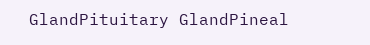GlandPituitary GlandPineal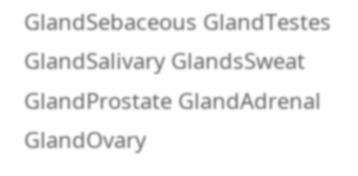GlandSebaceous GlandTestes GlandSalivary GlandsSweat GlandProstate GlandAdrenal GlandOvary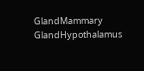GlandMammary GlandHypothalamus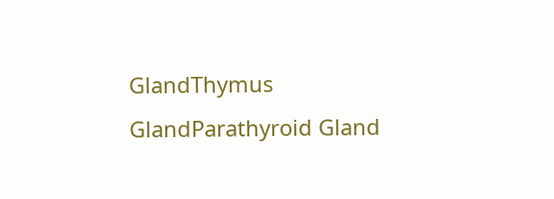GlandThymus GlandParathyroid Gland